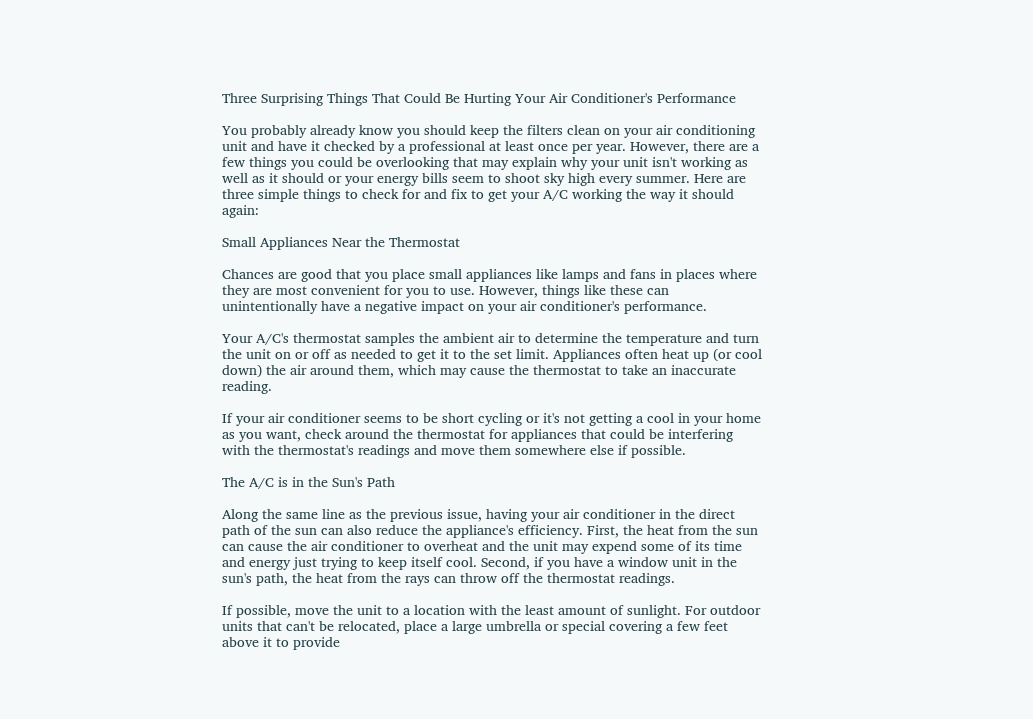Three Surprising Things That Could Be Hurting Your Air Conditioner's Performance

You probably already know you should keep the filters clean on your air conditioning unit and have it checked by a professional at least once per year. However, there are a few things you could be overlooking that may explain why your unit isn't working as well as it should or your energy bills seem to shoot sky high every summer. Here are three simple things to check for and fix to get your A/C working the way it should again:

Small Appliances Near the Thermostat

Chances are good that you place small appliances like lamps and fans in places where they are most convenient for you to use. However, things like these can unintentionally have a negative impact on your air conditioner's performance.

Your A/C's thermostat samples the ambient air to determine the temperature and turn the unit on or off as needed to get it to the set limit. Appliances often heat up (or cool down) the air around them, which may cause the thermostat to take an inaccurate reading.

If your air conditioner seems to be short cycling or it's not getting a cool in your home as you want, check around the thermostat for appliances that could be interfering with the thermostat's readings and move them somewhere else if possible.

The A/C is in the Sun's Path

Along the same line as the previous issue, having your air conditioner in the direct path of the sun can also reduce the appliance's efficiency. First, the heat from the sun can cause the air conditioner to overheat and the unit may expend some of its time and energy just trying to keep itself cool. Second, if you have a window unit in the sun's path, the heat from the rays can throw off the thermostat readings.

If possible, move the unit to a location with the least amount of sunlight. For outdoor units that can't be relocated, place a large umbrella or special covering a few feet above it to provide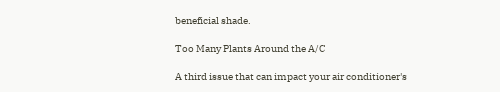beneficial shade.

Too Many Plants Around the A/C

A third issue that can impact your air conditioner's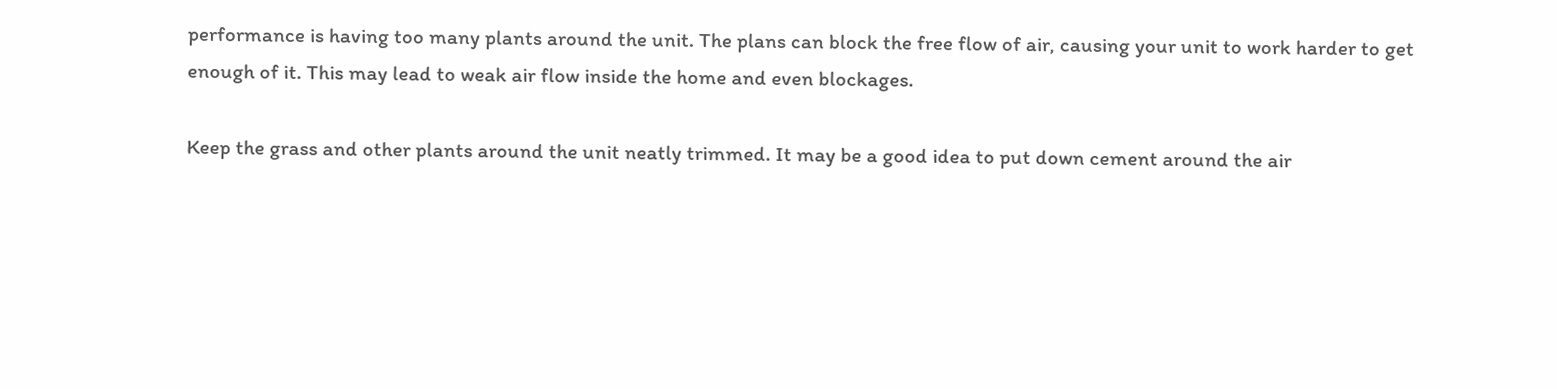performance is having too many plants around the unit. The plans can block the free flow of air, causing your unit to work harder to get enough of it. This may lead to weak air flow inside the home and even blockages.

Keep the grass and other plants around the unit neatly trimmed. It may be a good idea to put down cement around the air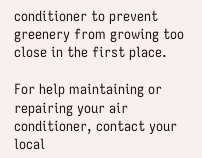conditioner to prevent greenery from growing too close in the first place.

For help maintaining or repairing your air conditioner, contact your local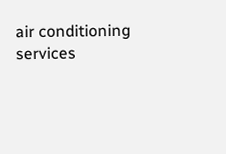air conditioning services